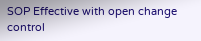SOP Effective with open change control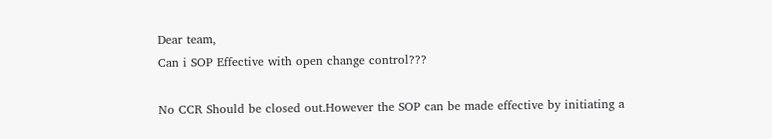Dear team,
Can i SOP Effective with open change control???

No CCR Should be closed out.However the SOP can be made effective by initiating a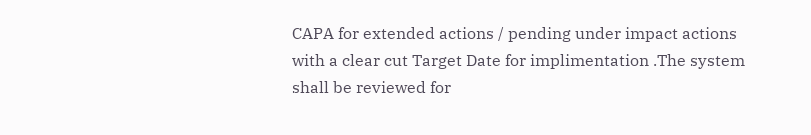CAPA for extended actions / pending under impact actions with a clear cut Target Date for implimentation .The system shall be reviewed for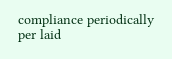compliance periodically per laid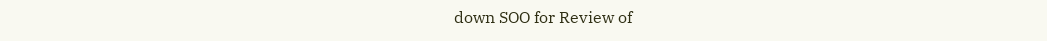down SOO for Review of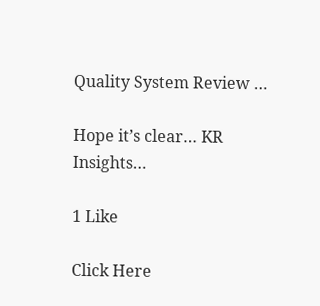Quality System Review …

Hope it’s clear… KR Insights…

1 Like

Click Here